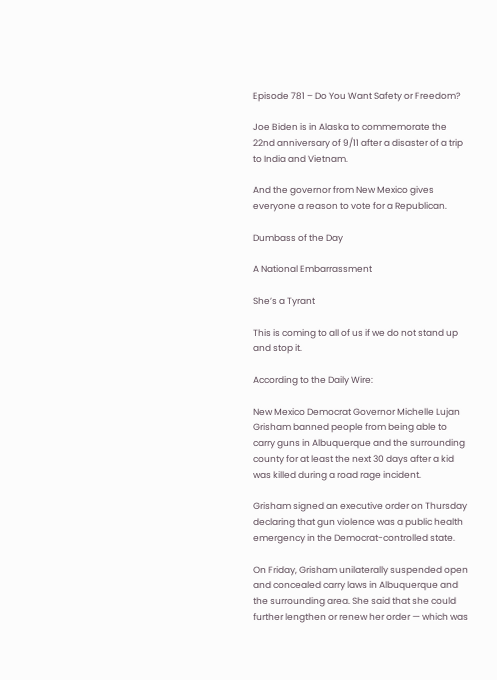Episode 781 – Do You Want Safety or Freedom?

Joe Biden is in Alaska to commemorate the 22nd anniversary of 9/11 after a disaster of a trip to India and Vietnam.

And the governor from New Mexico gives everyone a reason to vote for a Republican.

Dumbass of the Day

A National Embarrassment

She’s a Tyrant

This is coming to all of us if we do not stand up and stop it.

According to the Daily Wire:

New Mexico Democrat Governor Michelle Lujan Grisham banned people from being able to carry guns in Albuquerque and the surrounding county for at least the next 30 days after a kid was killed during a road rage incident.

Grisham signed an executive order on Thursday declaring that gun violence was a public health emergency in the Democrat-controlled state.

On Friday, Grisham unilaterally suspended open and concealed carry laws in Albuquerque and the surrounding area. She said that she could further lengthen or renew her order — which was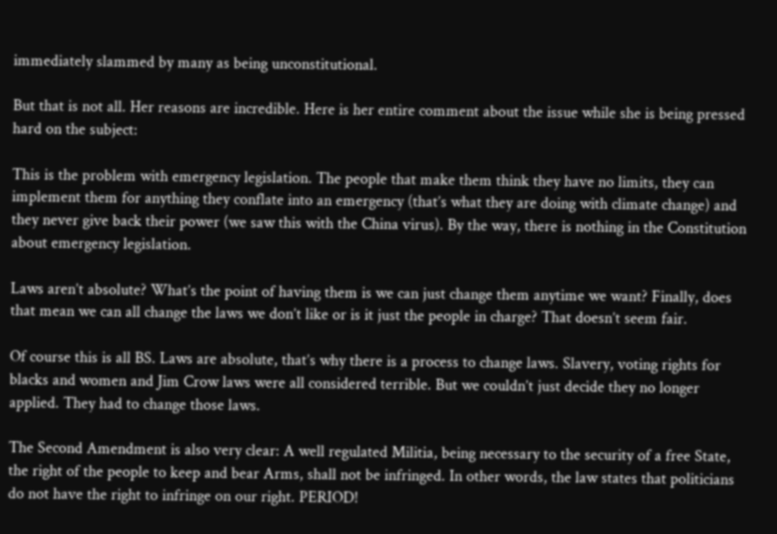immediately slammed by many as being unconstitutional.

But that is not all. Her reasons are incredible. Here is her entire comment about the issue while she is being pressed hard on the subject:

This is the problem with emergency legislation. The people that make them think they have no limits, they can implement them for anything they conflate into an emergency (that’s what they are doing with climate change) and they never give back their power (we saw this with the China virus). By the way, there is nothing in the Constitution about emergency legislation.

Laws aren’t absolute? What’s the point of having them is we can just change them anytime we want? Finally, does that mean we can all change the laws we don’t like or is it just the people in charge? That doesn’t seem fair.

Of course this is all BS. Laws are absolute, that’s why there is a process to change laws. Slavery, voting rights for blacks and women and Jim Crow laws were all considered terrible. But we couldn’t just decide they no longer applied. They had to change those laws.

The Second Amendment is also very clear: A well regulated Militia, being necessary to the security of a free State, the right of the people to keep and bear Arms, shall not be infringed. In other words, the law states that politicians do not have the right to infringe on our right. PERIOD!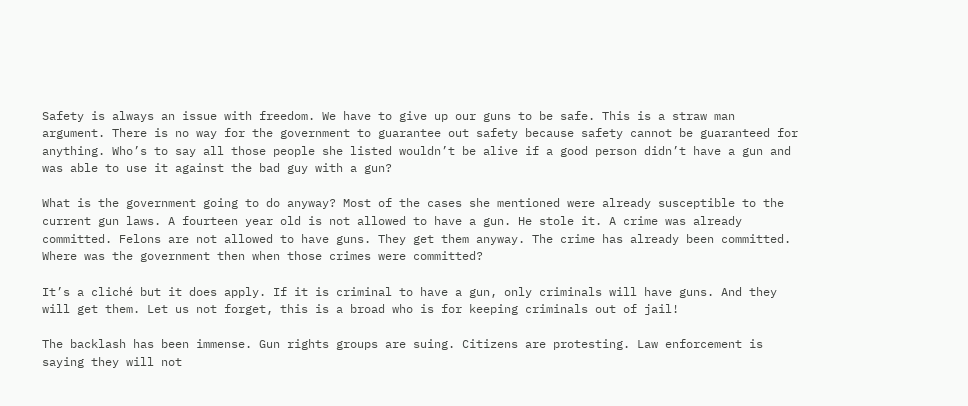Safety is always an issue with freedom. We have to give up our guns to be safe. This is a straw man argument. There is no way for the government to guarantee out safety because safety cannot be guaranteed for anything. Who’s to say all those people she listed wouldn’t be alive if a good person didn’t have a gun and was able to use it against the bad guy with a gun?

What is the government going to do anyway? Most of the cases she mentioned were already susceptible to the current gun laws. A fourteen year old is not allowed to have a gun. He stole it. A crime was already committed. Felons are not allowed to have guns. They get them anyway. The crime has already been committed. Where was the government then when those crimes were committed?

It’s a cliché but it does apply. If it is criminal to have a gun, only criminals will have guns. And they will get them. Let us not forget, this is a broad who is for keeping criminals out of jail!

The backlash has been immense. Gun rights groups are suing. Citizens are protesting. Law enforcement is saying they will not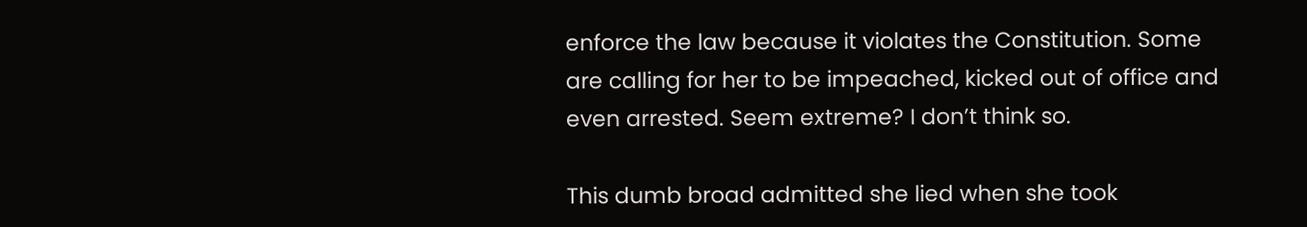enforce the law because it violates the Constitution. Some are calling for her to be impeached, kicked out of office and even arrested. Seem extreme? I don’t think so.

This dumb broad admitted she lied when she took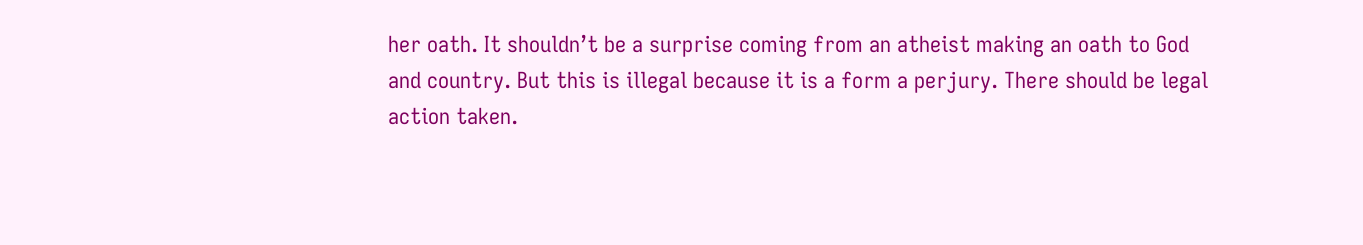her oath. It shouldn’t be a surprise coming from an atheist making an oath to God and country. But this is illegal because it is a form a perjury. There should be legal action taken.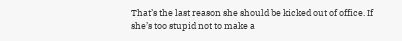That’s the last reason she should be kicked out of office. If she’s too stupid not to make a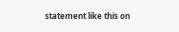statement like this on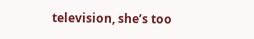television, she’s too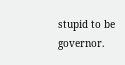stupid to be governor.